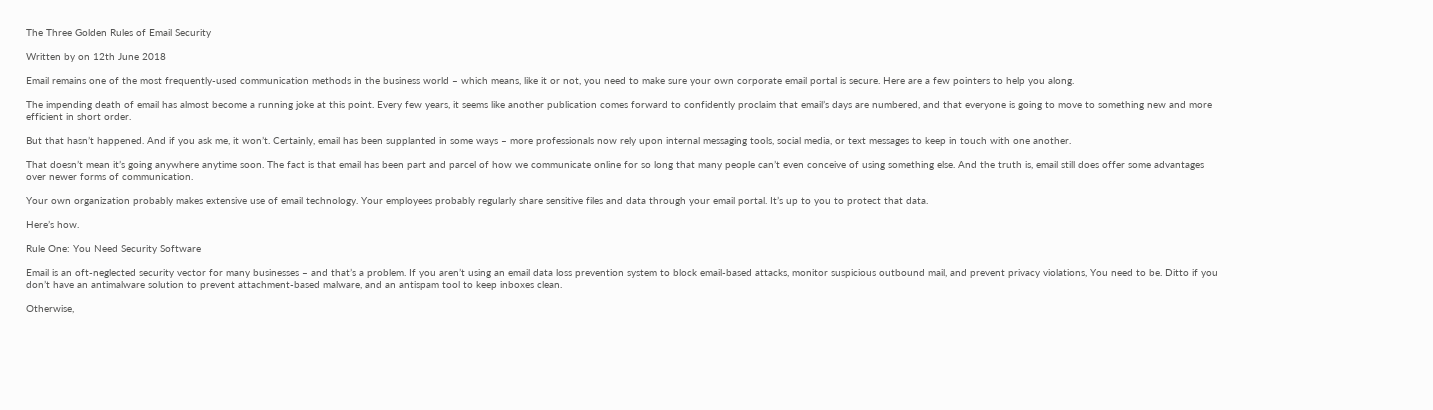The Three Golden Rules of Email Security

Written by on 12th June 2018

Email remains one of the most frequently-used communication methods in the business world – which means, like it or not, you need to make sure your own corporate email portal is secure. Here are a few pointers to help you along.

The impending death of email has almost become a running joke at this point. Every few years, it seems like another publication comes forward to confidently proclaim that email’s days are numbered, and that everyone is going to move to something new and more efficient in short order.

But that hasn’t happened. And if you ask me, it won’t. Certainly, email has been supplanted in some ways – more professionals now rely upon internal messaging tools, social media, or text messages to keep in touch with one another.

That doesn’t mean it’s going anywhere anytime soon. The fact is that email has been part and parcel of how we communicate online for so long that many people can’t even conceive of using something else. And the truth is, email still does offer some advantages over newer forms of communication.

Your own organization probably makes extensive use of email technology. Your employees probably regularly share sensitive files and data through your email portal. It’s up to you to protect that data.

Here’s how.

Rule One: You Need Security Software

Email is an oft-neglected security vector for many businesses – and that’s a problem. If you aren’t using an email data loss prevention system to block email-based attacks, monitor suspicious outbound mail, and prevent privacy violations, You need to be. Ditto if you don’t have an antimalware solution to prevent attachment-based malware, and an antispam tool to keep inboxes clean.

Otherwise,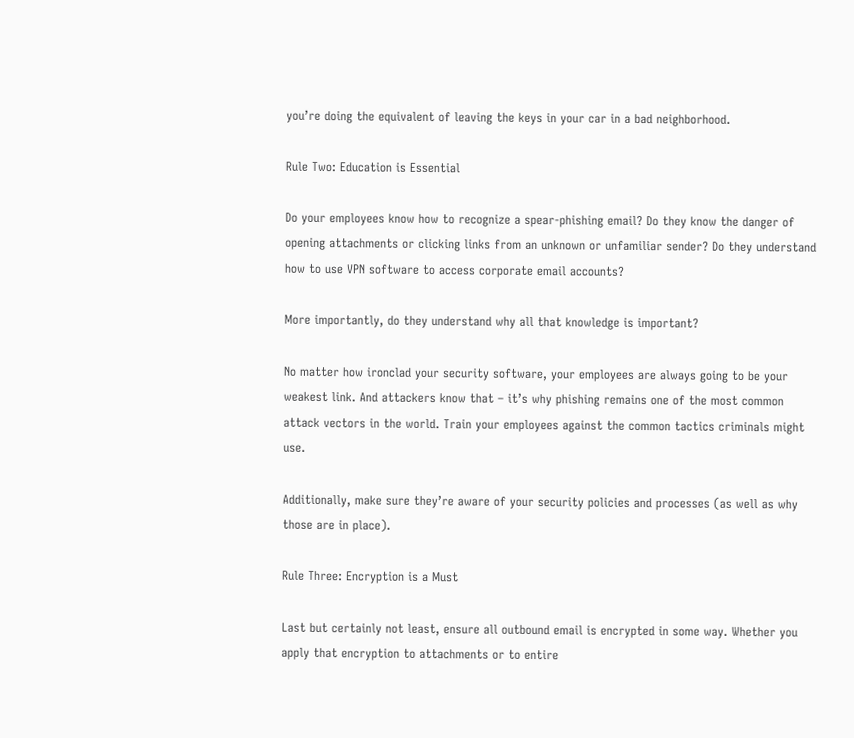you’re doing the equivalent of leaving the keys in your car in a bad neighborhood.

Rule Two: Education is Essential

Do your employees know how to recognize a spear-phishing email? Do they know the danger of opening attachments or clicking links from an unknown or unfamiliar sender? Do they understand how to use VPN software to access corporate email accounts?

More importantly, do they understand why all that knowledge is important?

No matter how ironclad your security software, your employees are always going to be your weakest link. And attackers know that – it’s why phishing remains one of the most common attack vectors in the world. Train your employees against the common tactics criminals might use.

Additionally, make sure they’re aware of your security policies and processes (as well as why those are in place).

Rule Three: Encryption is a Must

Last but certainly not least, ensure all outbound email is encrypted in some way. Whether you apply that encryption to attachments or to entire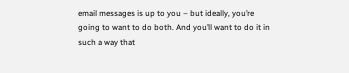email messages is up to you – but ideally, you’re going to want to do both. And you’ll want to do it in such a way that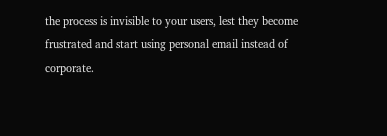the process is invisible to your users, lest they become frustrated and start using personal email instead of corporate.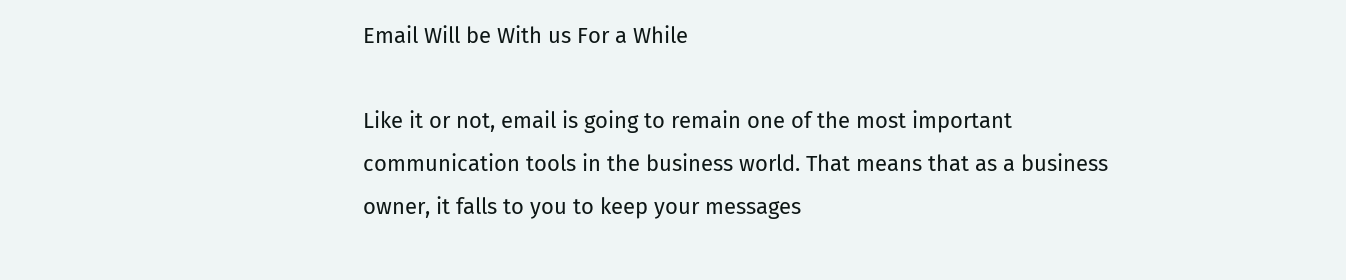Email Will be With us For a While

Like it or not, email is going to remain one of the most important communication tools in the business world. That means that as a business owner, it falls to you to keep your messages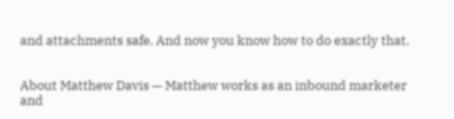and attachments safe. And now you know how to do exactly that.


About Matthew Davis — Matthew works as an inbound marketer and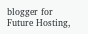blogger for Future Hosting,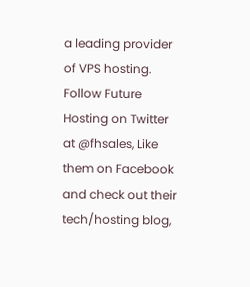a leading provider of VPS hosting. Follow Future Hosting on Twitter at @fhsales, Like them on Facebook and check out their tech/hosting blog,